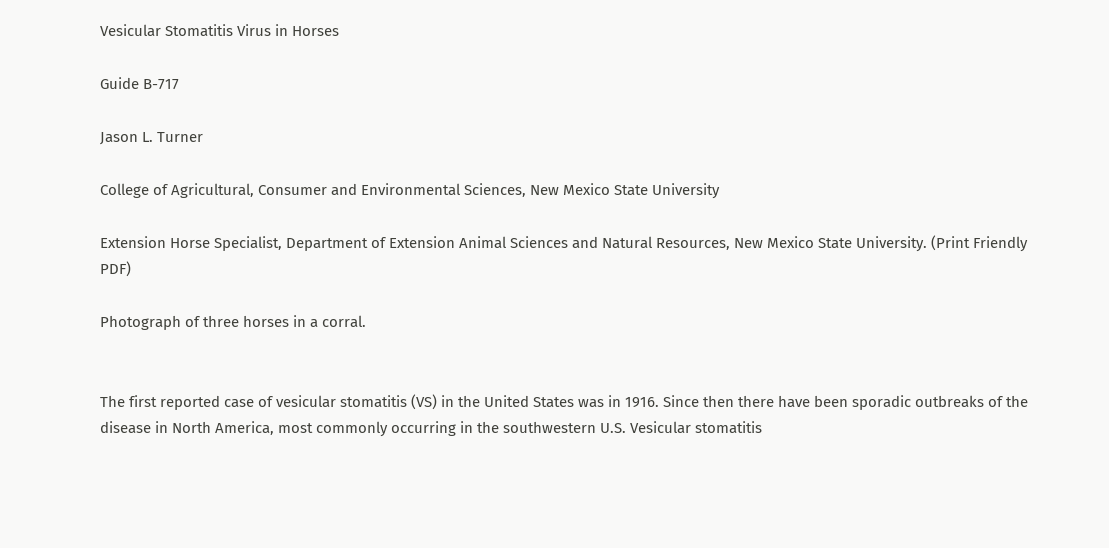Vesicular Stomatitis Virus in Horses

Guide B-717

Jason L. Turner

College of Agricultural, Consumer and Environmental Sciences, New Mexico State University

Extension Horse Specialist, Department of Extension Animal Sciences and Natural Resources, New Mexico State University. (Print Friendly PDF)

Photograph of three horses in a corral.


The first reported case of vesicular stomatitis (VS) in the United States was in 1916. Since then there have been sporadic outbreaks of the disease in North America, most commonly occurring in the southwestern U.S. Vesicular stomatitis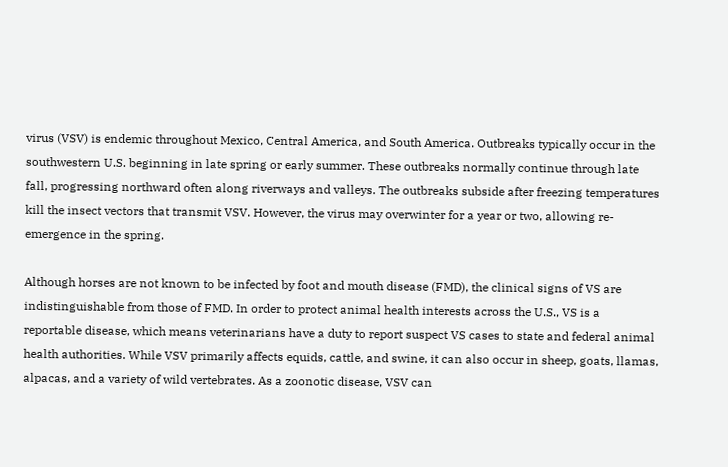virus (VSV) is endemic throughout Mexico, Central America, and South America. Outbreaks typically occur in the southwestern U.S. beginning in late spring or early summer. These outbreaks normally continue through late fall, progressing northward often along riverways and valleys. The outbreaks subside after freezing temperatures kill the insect vectors that transmit VSV. However, the virus may overwinter for a year or two, allowing re-emergence in the spring.

Although horses are not known to be infected by foot and mouth disease (FMD), the clinical signs of VS are indistinguishable from those of FMD. In order to protect animal health interests across the U.S., VS is a reportable disease, which means veterinarians have a duty to report suspect VS cases to state and federal animal health authorities. While VSV primarily affects equids, cattle, and swine, it can also occur in sheep, goats, llamas, alpacas, and a variety of wild vertebrates. As a zoonotic disease, VSV can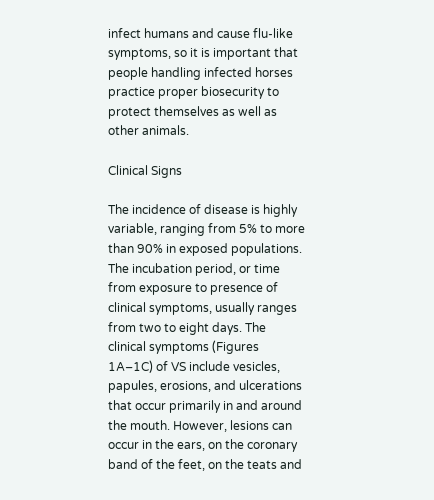infect humans and cause flu-like symptoms, so it is important that people handling infected horses practice proper biosecurity to protect themselves as well as other animals.

Clinical Signs

The incidence of disease is highly variable, ranging from 5% to more than 90% in exposed populations. The incubation period, or time from exposure to presence of clinical symptoms, usually ranges from two to eight days. The clinical symptoms (Figures 1A–1C) of VS include vesicles, papules, erosions, and ulcerations that occur primarily in and around the mouth. However, lesions can occur in the ears, on the coronary band of the feet, on the teats and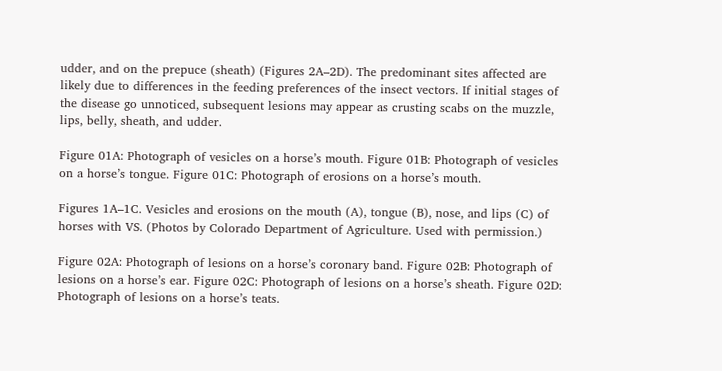udder, and on the prepuce (sheath) (Figures 2A–2D). The predominant sites affected are likely due to differences in the feeding preferences of the insect vectors. If initial stages of the disease go unnoticed, subsequent lesions may appear as crusting scabs on the muzzle, lips, belly, sheath, and udder.

Figure 01A: Photograph of vesicles on a horse’s mouth. Figure 01B: Photograph of vesicles on a horse’s tongue. Figure 01C: Photograph of erosions on a horse’s mouth.

Figures 1A–1C. Vesicles and erosions on the mouth (A), tongue (B), nose, and lips (C) of horses with VS. (Photos by Colorado Department of Agriculture. Used with permission.)

Figure 02A: Photograph of lesions on a horse’s coronary band. Figure 02B: Photograph of lesions on a horse’s ear. Figure 02C: Photograph of lesions on a horse’s sheath. Figure 02D: Photograph of lesions on a horse’s teats.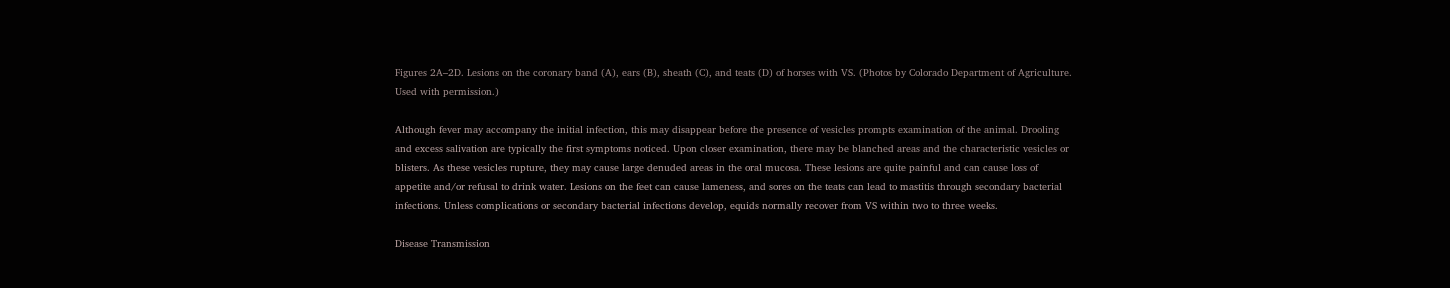Figures 2A–2D. Lesions on the coronary band (A), ears (B), sheath (C), and teats (D) of horses with VS. (Photos by Colorado Department of Agriculture. Used with permission.)

Although fever may accompany the initial infection, this may disappear before the presence of vesicles prompts examination of the animal. Drooling and excess salivation are typically the first symptoms noticed. Upon closer examination, there may be blanched areas and the characteristic vesicles or blisters. As these vesicles rupture, they may cause large denuded areas in the oral mucosa. These lesions are quite painful and can cause loss of appetite and/or refusal to drink water. Lesions on the feet can cause lameness, and sores on the teats can lead to mastitis through secondary bacterial infections. Unless complications or secondary bacterial infections develop, equids normally recover from VS within two to three weeks.

Disease Transmission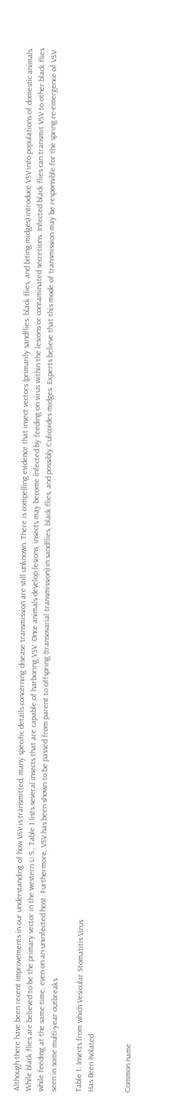Although there have been recent improvements in our understanding of how VSV is transmitted, many specific details concerning disease transmission are still unknown. There is compelling evidence that insect vectors (primarily sandflies, black flies, and biting midges) introduce VSV into populations of domestic animals. While black flies are believed to be the primary vector in the western U.S., Table 1 lists several insects that are capable of harboring VSV. Once animals develop lesions, insects may become infected by feeding on virus within the lesions or contaminated secretions. Infected black flies can transmit VSV to other black flies while feeding at the same time, even on an uninfected host. Furthermore, VSV has been shown to be passed from parent to offspring (transovarial transmission) in sandflies, black flies, and possibly Culicoides midges. Experts believe that this mode of transmission may be responsible for the spring re-emergence of VSV seen in some multi-year outbreaks.

Table 1. Insects from which Vesicular Stomatitis Virus
Has Been Isolated


Common name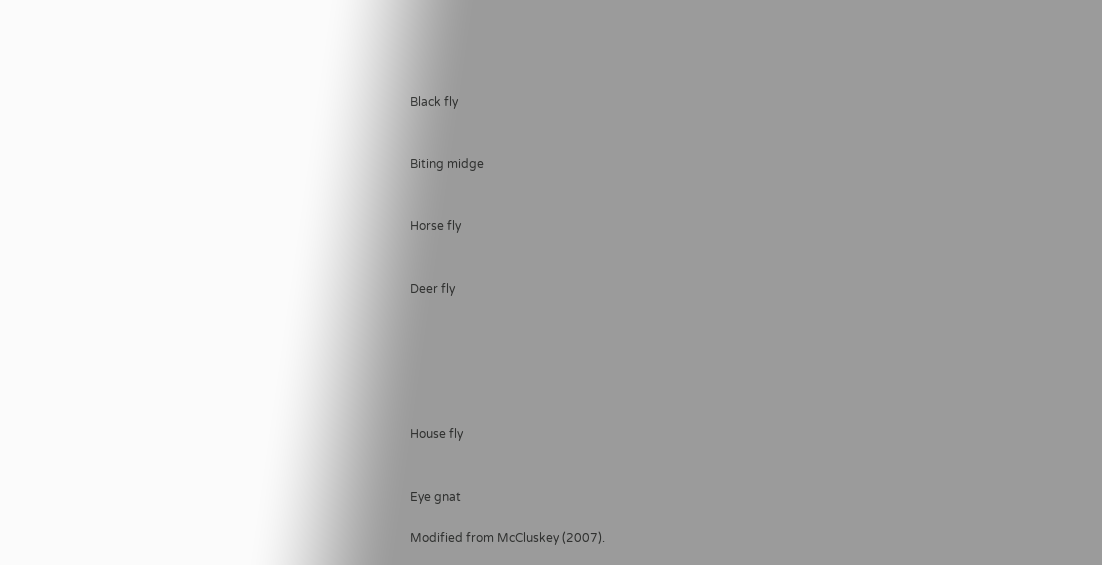Black fly


Biting midge


Horse fly


Deer fly






House fly


Eye gnat

Modified from McCluskey (2007).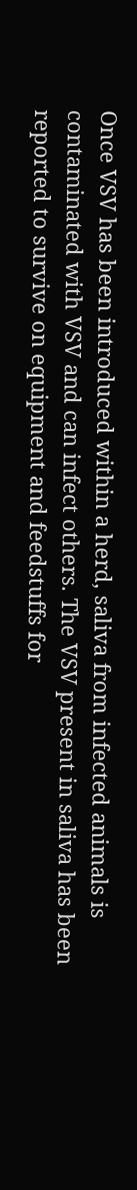Once VSV has been introduced within a herd, saliva from infected animals is contaminated with VSV and can infect others. The VSV present in saliva has been reported to survive on equipment and feedstuffs for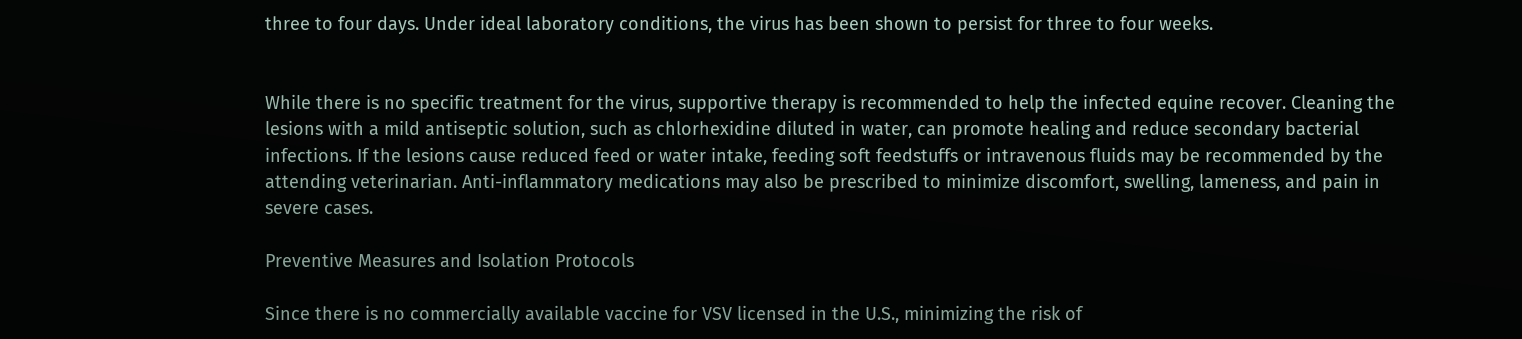three to four days. Under ideal laboratory conditions, the virus has been shown to persist for three to four weeks.


While there is no specific treatment for the virus, supportive therapy is recommended to help the infected equine recover. Cleaning the lesions with a mild antiseptic solution, such as chlorhexidine diluted in water, can promote healing and reduce secondary bacterial infections. If the lesions cause reduced feed or water intake, feeding soft feedstuffs or intravenous fluids may be recommended by the attending veterinarian. Anti-inflammatory medications may also be prescribed to minimize discomfort, swelling, lameness, and pain in severe cases.

Preventive Measures and Isolation Protocols

Since there is no commercially available vaccine for VSV licensed in the U.S., minimizing the risk of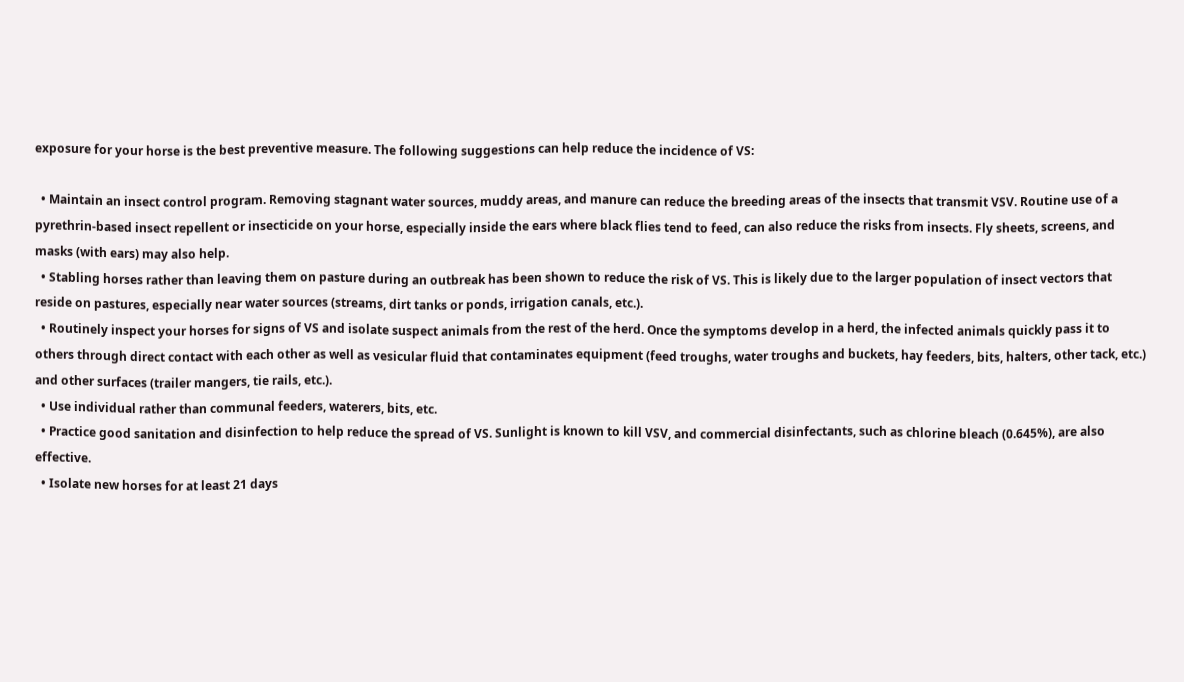exposure for your horse is the best preventive measure. The following suggestions can help reduce the incidence of VS:

  • Maintain an insect control program. Removing stagnant water sources, muddy areas, and manure can reduce the breeding areas of the insects that transmit VSV. Routine use of a pyrethrin-based insect repellent or insecticide on your horse, especially inside the ears where black flies tend to feed, can also reduce the risks from insects. Fly sheets, screens, and masks (with ears) may also help.
  • Stabling horses rather than leaving them on pasture during an outbreak has been shown to reduce the risk of VS. This is likely due to the larger population of insect vectors that reside on pastures, especially near water sources (streams, dirt tanks or ponds, irrigation canals, etc.).
  • Routinely inspect your horses for signs of VS and isolate suspect animals from the rest of the herd. Once the symptoms develop in a herd, the infected animals quickly pass it to others through direct contact with each other as well as vesicular fluid that contaminates equipment (feed troughs, water troughs and buckets, hay feeders, bits, halters, other tack, etc.) and other surfaces (trailer mangers, tie rails, etc.).
  • Use individual rather than communal feeders, waterers, bits, etc.
  • Practice good sanitation and disinfection to help reduce the spread of VS. Sunlight is known to kill VSV, and commercial disinfectants, such as chlorine bleach (0.645%), are also effective.
  • Isolate new horses for at least 21 days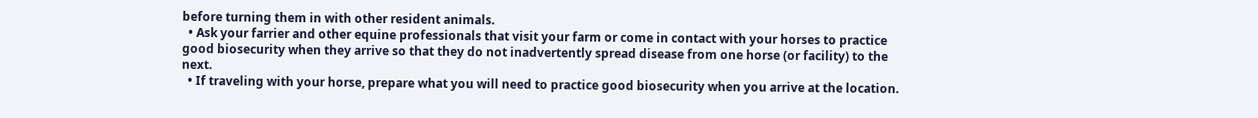before turning them in with other resident animals.
  • Ask your farrier and other equine professionals that visit your farm or come in contact with your horses to practice good biosecurity when they arrive so that they do not inadvertently spread disease from one horse (or facility) to the next.
  • If traveling with your horse, prepare what you will need to practice good biosecurity when you arrive at the location.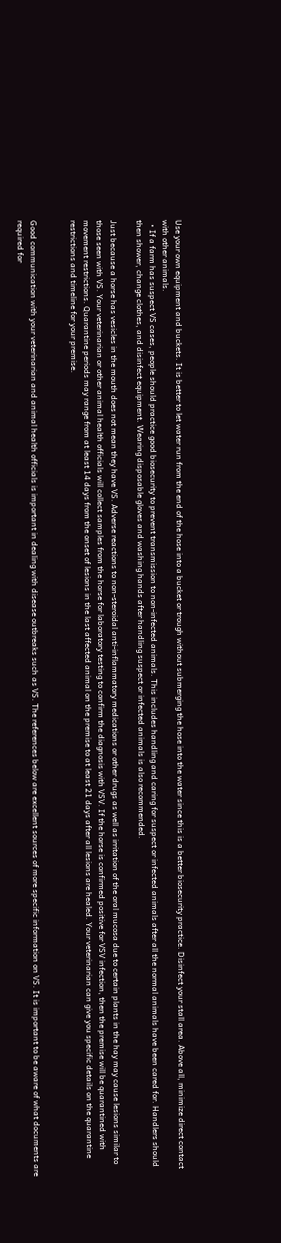Use your own equipment and buckets. It is better to let water run from the end of the hose into a bucket or trough without submerging the hose into the water since this is a better biosecurity practice. Disinfect your stall area. Above all, minimize direct contact with other animals.
  • If a farm has suspect VS cases, people should practice good biosecurity to prevent transmission to non-infected animals. This includes handling and caring for suspect or infected animals after all the normal animals have been cared for. Handlers should then shower, change clothes, and disinfect equipment. Wearing disposable gloves and washing hands after handling suspect or infected animals is also recommended.

Just because a horse has vesicles in the mouth does not mean they have VS. Adverse reactions to non-steroidal anti-inflammatory medications or other drugs as well as irritation of the oral mucosa due to certain plants in the hay may cause lesions similar to those seen with VS. Your veterinarian or other animal health officials will collect samples from the horse for laboratory testing to confirm the diagnosis with VSV. If the horse is confirmed positive for VSV infection, then the premise will be quarantined with movement restrictions. Quarantine periods may range from at least 14 days from the onset of lesions in the last affected animal on the premise to at least 21 days after all lesions are healed. Your veterinarian can give you specific details on the quarantine restrictions and timeline for your premise.


Good communication with your veterinarian and animal health officials is important in dealing with disease outbreaks such as VS. The references below are excellent sources of more specific information on VS. It is important to be aware of what documents are required for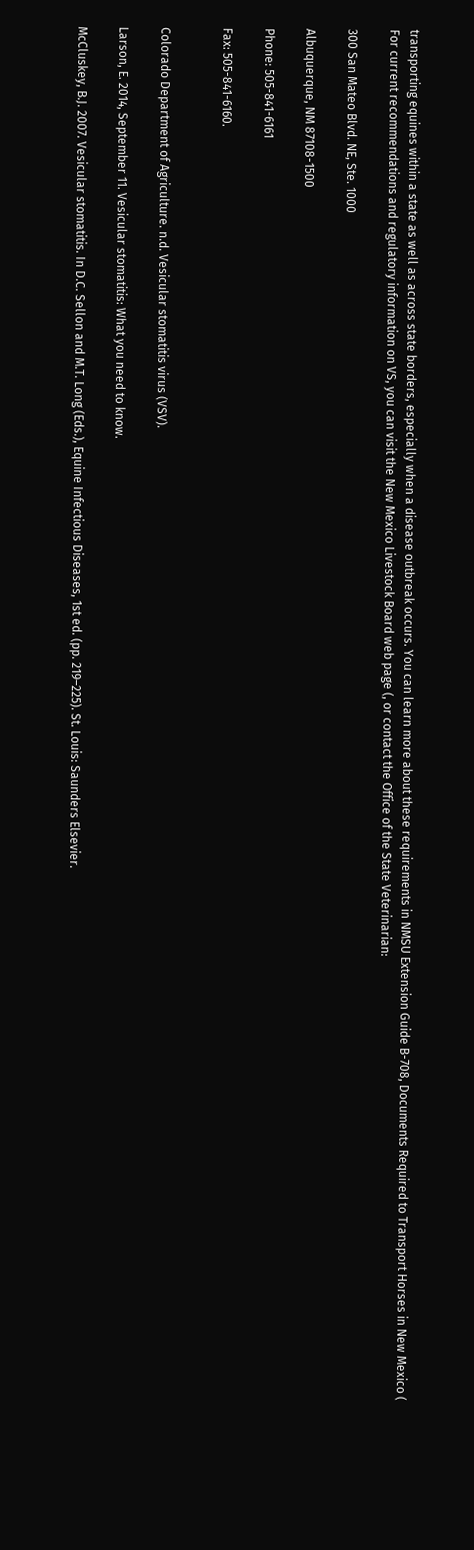transporting equines within a state as well as across state borders, especially when a disease outbreak occurs. You can learn more about these requirements in NMSU Extension Guide B-708, Documents Required to Transport Horses in New Mexico ( For current recommendations and regulatory information on VS, you can visit the New Mexico Livestock Board web page (, or contact the Office of the State Veterinarian:

300 San Mateo Blvd. NE, Ste. 1000

Albuquerque, NM 87108-1500

Phone: 505-841-6161

Fax: 505-841-6160.


Colorado Department of Agriculture. n.d. Vesicular stomatitis virus (VSV).

Larson, E. 2014, September 11. Vesicular stomatitis: What you need to know.

McCluskey, B.J. 2007. Vesicular stomatitis. In D.C. Sellon and M.T. Long (Eds.), Equine Infectious Diseases, 1st ed. (pp. 219–225). St. Louis: Saunders Elsevier.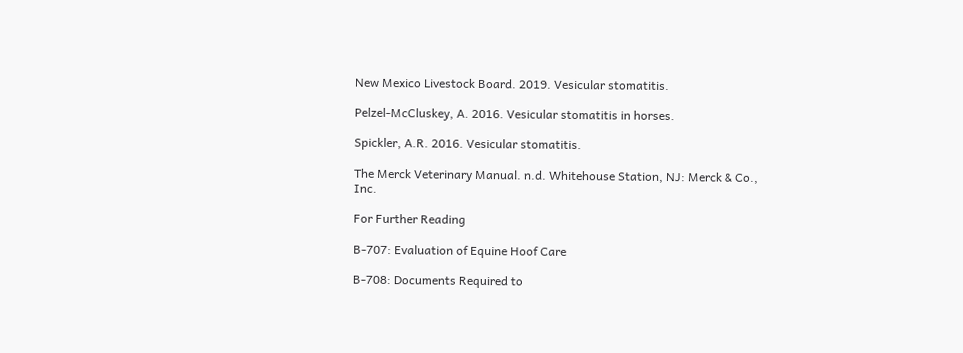New Mexico Livestock Board. 2019. Vesicular stomatitis.

Pelzel-McCluskey, A. 2016. Vesicular stomatitis in horses.

Spickler, A.R. 2016. Vesicular stomatitis.

The Merck Veterinary Manual. n.d. Whitehouse Station, NJ: Merck & Co., Inc.

For Further Reading

B-707: Evaluation of Equine Hoof Care

B-708: Documents Required to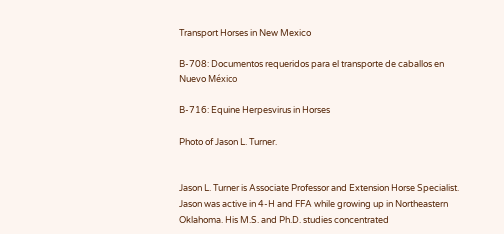Transport Horses in New Mexico

B-708: Documentos requeridos para el transporte de caballos en Nuevo México

B-716: Equine Herpesvirus in Horses

Photo of Jason L. Turner.


Jason L. Turner is Associate Professor and Extension Horse Specialist. Jason was active in 4-H and FFA while growing up in Northeastern Oklahoma. His M.S. and Ph.D. studies concentrated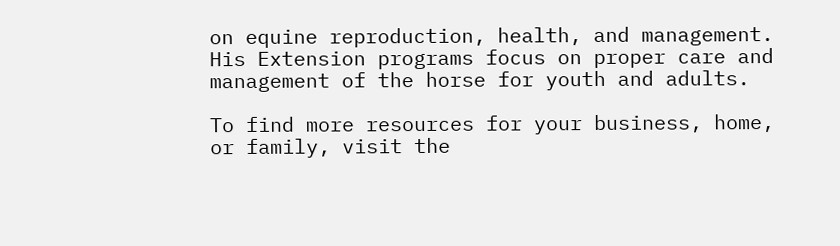on equine reproduction, health, and management. His Extension programs focus on proper care and management of the horse for youth and adults.

To find more resources for your business, home, or family, visit the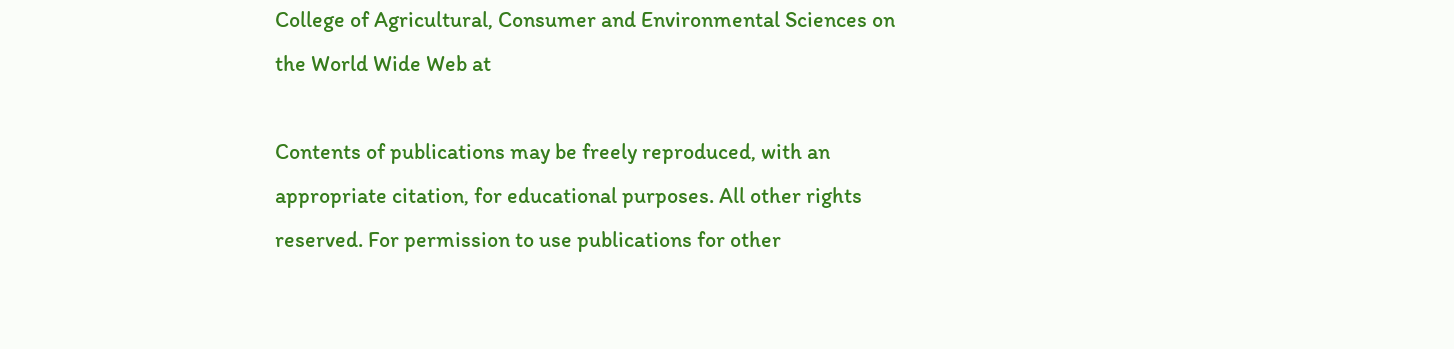College of Agricultural, Consumer and Environmental Sciences on the World Wide Web at

Contents of publications may be freely reproduced, with an appropriate citation, for educational purposes. All other rights reserved. For permission to use publications for other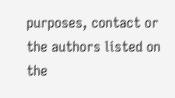purposes, contact or the authors listed on the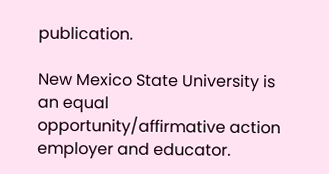publication.

New Mexico State University is an equal opportunity/affirmative action employer and educator.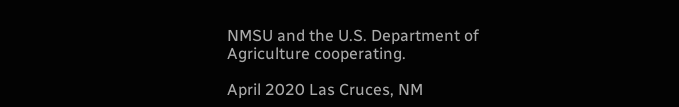NMSU and the U.S. Department of Agriculture cooperating.

April 2020 Las Cruces, NM